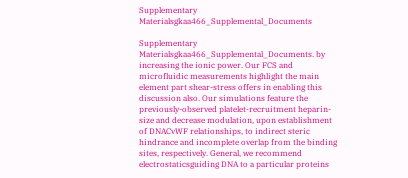Supplementary Materialsgkaa466_Supplemental_Documents

Supplementary Materialsgkaa466_Supplemental_Documents. by increasing the ionic power. Our FCS and microfluidic measurements highlight the main element part shear-stress offers in enabling this discussion also. Our simulations feature the previously-observed platelet-recruitment heparin-size and decrease modulation, upon establishment of DNACvWF relationships, to indirect steric hindrance and incomplete overlap from the binding sites, respectively. General, we recommend electrostaticsguiding DNA to a particular proteins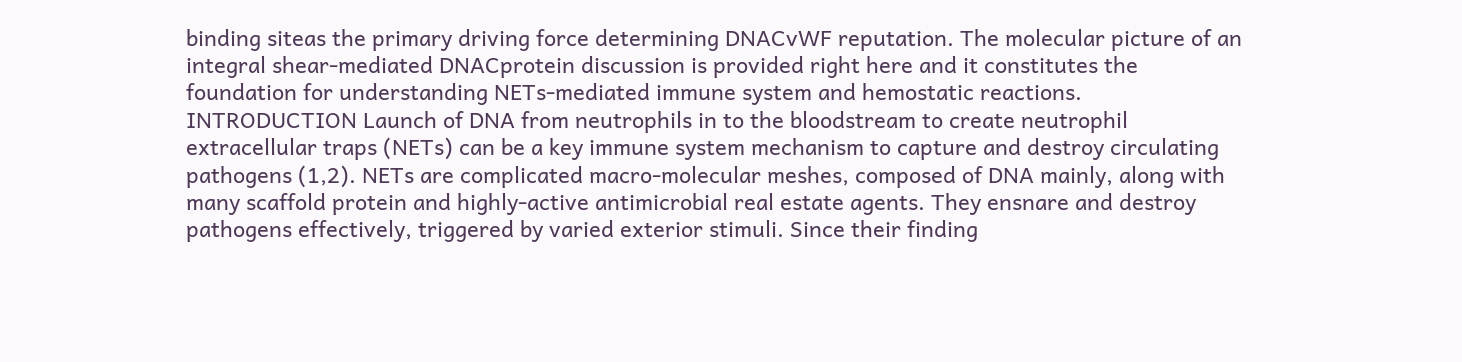binding siteas the primary driving force determining DNACvWF reputation. The molecular picture of an integral shear-mediated DNACprotein discussion is provided right here and it constitutes the foundation for understanding NETs-mediated immune system and hemostatic reactions. INTRODUCTION Launch of DNA from neutrophils in to the bloodstream to create neutrophil extracellular traps (NETs) can be a key immune system mechanism to capture and destroy circulating pathogens (1,2). NETs are complicated macro-molecular meshes, composed of DNA mainly, along with many scaffold protein and highly-active antimicrobial real estate agents. They ensnare and destroy pathogens effectively, triggered by varied exterior stimuli. Since their finding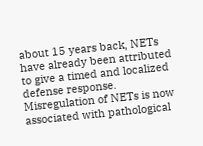about 15 years back, NETs have already been attributed to give a timed and localized defense response. Misregulation of NETs is now associated with pathological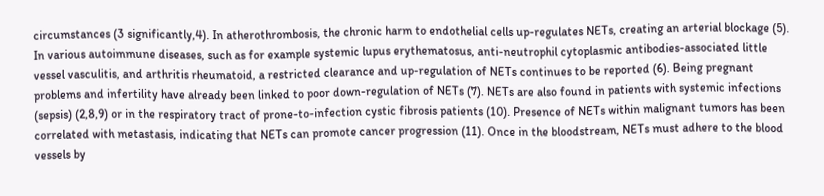circumstances (3 significantly,4). In atherothrombosis, the chronic harm to endothelial cells up-regulates NETs, creating an arterial blockage (5). In various autoimmune diseases, such as for example systemic lupus erythematosus, anti-neutrophil cytoplasmic antibodies-associated little vessel vasculitis, and arthritis rheumatoid, a restricted clearance and up-regulation of NETs continues to be reported (6). Being pregnant problems and infertility have already been linked to poor down-regulation of NETs (7). NETs are also found in patients with systemic infections (sepsis) (2,8,9) or in the respiratory tract of prone-to-infection cystic fibrosis patients (10). Presence of NETs within malignant tumors has been correlated with metastasis, indicating that NETs can promote cancer progression (11). Once in the bloodstream, NETs must adhere to the blood vessels by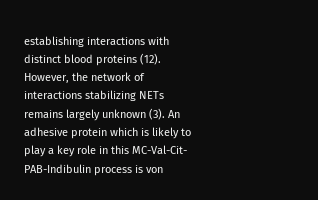establishing interactions with distinct blood proteins (12). However, the network of interactions stabilizing NETs remains largely unknown (3). An adhesive protein which is likely to play a key role in this MC-Val-Cit-PAB-Indibulin process is von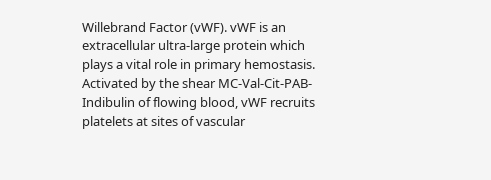Willebrand Factor (vWF). vWF is an extracellular ultra-large protein which plays a vital role in primary hemostasis. Activated by the shear MC-Val-Cit-PAB-Indibulin of flowing blood, vWF recruits platelets at sites of vascular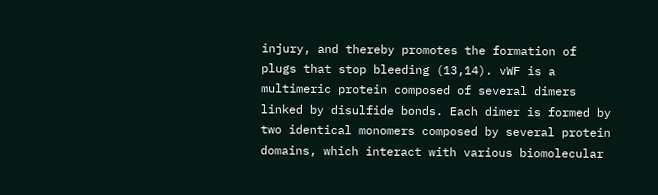injury, and thereby promotes the formation of plugs that stop bleeding (13,14). vWF is a multimeric protein composed of several dimers linked by disulfide bonds. Each dimer is formed by two identical monomers composed by several protein domains, which interact with various biomolecular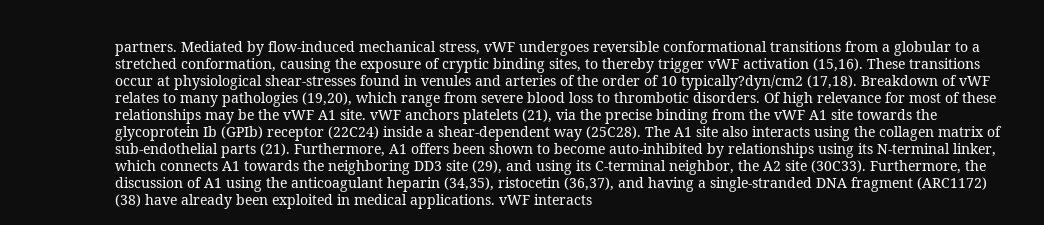partners. Mediated by flow-induced mechanical stress, vWF undergoes reversible conformational transitions from a globular to a stretched conformation, causing the exposure of cryptic binding sites, to thereby trigger vWF activation (15,16). These transitions occur at physiological shear-stresses found in venules and arteries of the order of 10 typically?dyn/cm2 (17,18). Breakdown of vWF relates to many pathologies (19,20), which range from severe blood loss to thrombotic disorders. Of high relevance for most of these relationships may be the vWF A1 site. vWF anchors platelets (21), via the precise binding from the vWF A1 site towards the glycoprotein Ib (GPIb) receptor (22C24) inside a shear-dependent way (25C28). The A1 site also interacts using the collagen matrix of sub-endothelial parts (21). Furthermore, A1 offers been shown to become auto-inhibited by relationships using its N-terminal linker, which connects A1 towards the neighboring DD3 site (29), and using its C-terminal neighbor, the A2 site (30C33). Furthermore, the discussion of A1 using the anticoagulant heparin (34,35), ristocetin (36,37), and having a single-stranded DNA fragment (ARC1172) (38) have already been exploited in medical applications. vWF interacts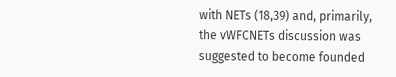with NETs (18,39) and, primarily, the vWFCNETs discussion was suggested to become founded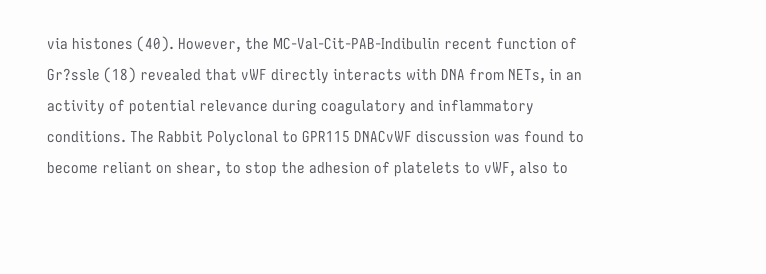via histones (40). However, the MC-Val-Cit-PAB-Indibulin recent function of Gr?ssle (18) revealed that vWF directly interacts with DNA from NETs, in an activity of potential relevance during coagulatory and inflammatory conditions. The Rabbit Polyclonal to GPR115 DNACvWF discussion was found to become reliant on shear, to stop the adhesion of platelets to vWF, also to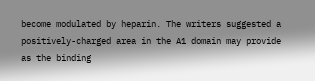become modulated by heparin. The writers suggested a positively-charged area in the A1 domain may provide as the binding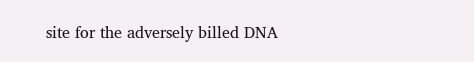site for the adversely billed DNA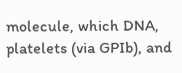molecule, which DNA, platelets (via GPIb), and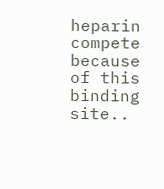heparin compete because of this binding site..